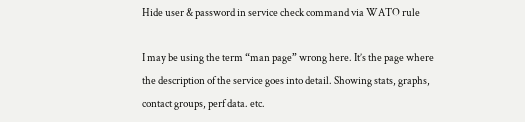Hide user & password in service check command via WATO rule

I may be using the term “man page” wrong here. It’s the page where the description of the service goes into detail. Showing stats, graphs, contact groups, perf data. etc.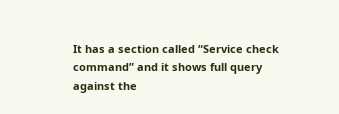It has a section called “Service check command” and it shows full query against the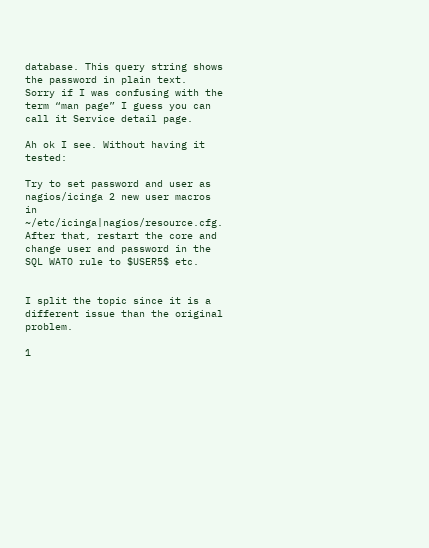database. This query string shows the password in plain text.
Sorry if I was confusing with the term “man page” I guess you can call it Service detail page.

Ah ok I see. Without having it tested:

Try to set password and user as nagios/icinga 2 new user macros in ~/etc/icinga|nagios/resource.cfg.
After that, restart the core and change user and password in the SQL WATO rule to $USER5$ etc.


I split the topic since it is a different issue than the original problem.

1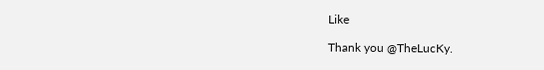Like

Thank you @TheLucKy.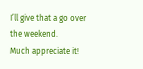I’ll give that a go over the weekend.
Much appreciate it!